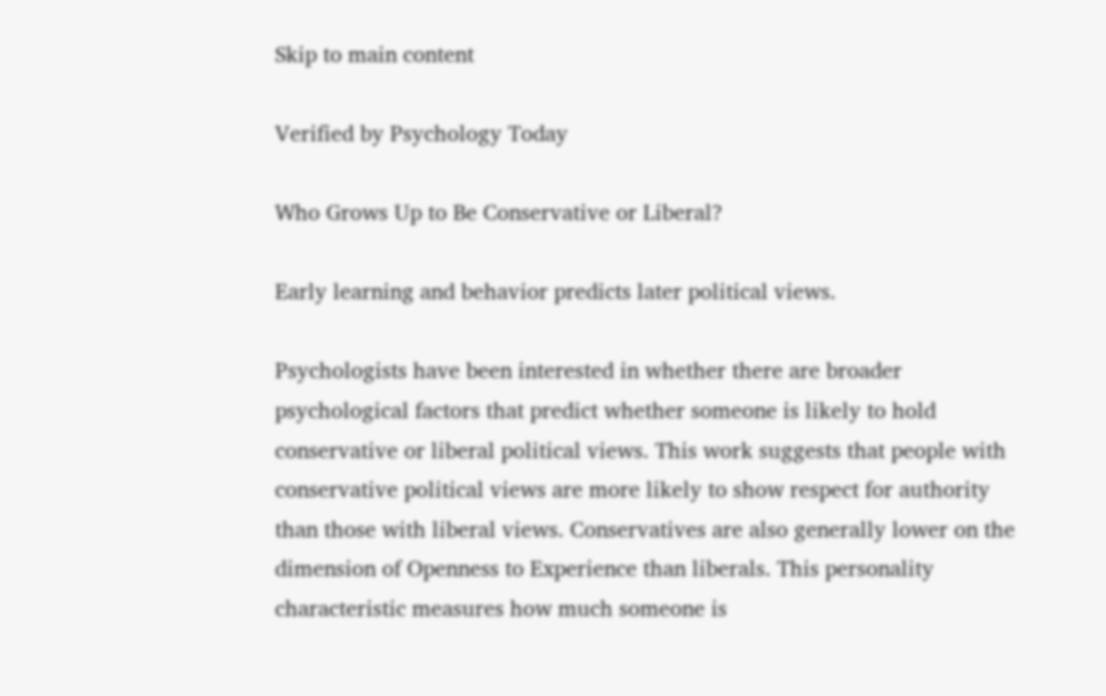Skip to main content

Verified by Psychology Today

Who Grows Up to Be Conservative or Liberal?

Early learning and behavior predicts later political views.

Psychologists have been interested in whether there are broader psychological factors that predict whether someone is likely to hold conservative or liberal political views. This work suggests that people with conservative political views are more likely to show respect for authority than those with liberal views. Conservatives are also generally lower on the dimension of Openness to Experience than liberals. This personality characteristic measures how much someone is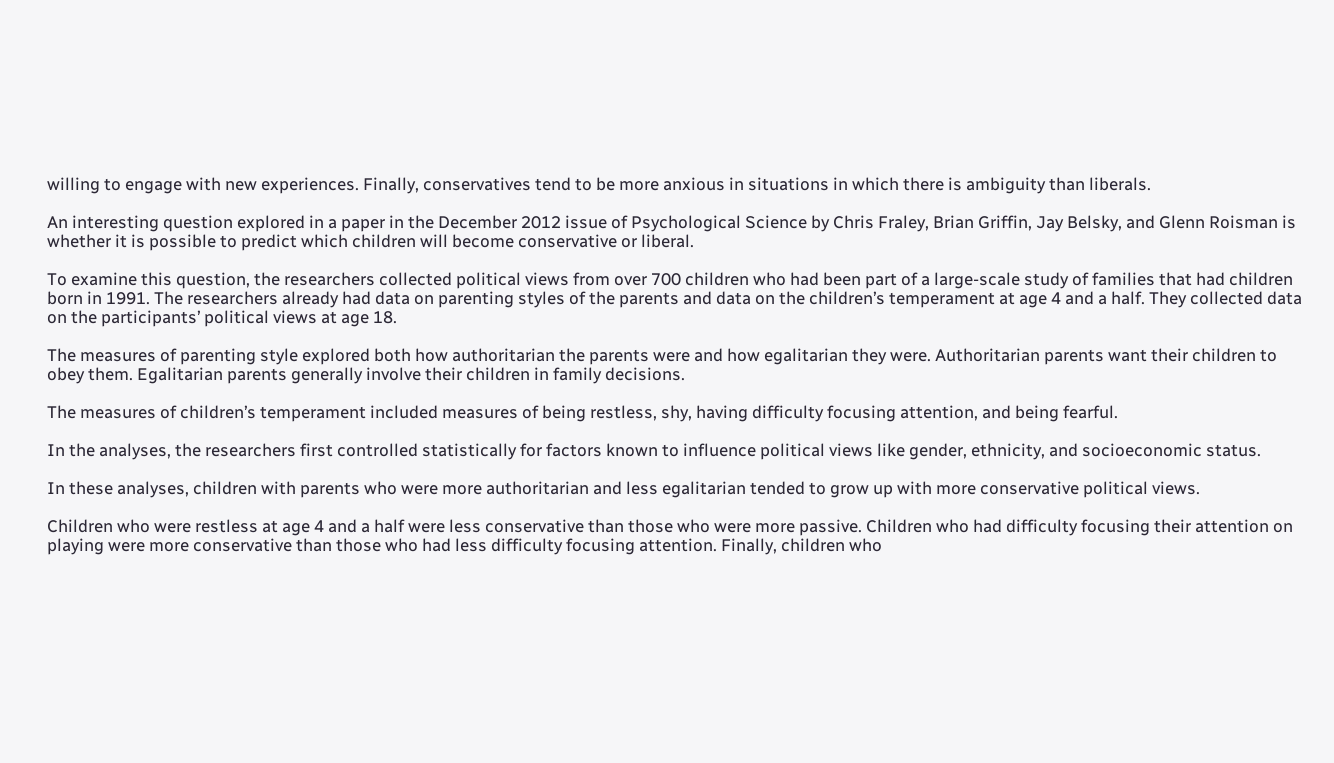willing to engage with new experiences. Finally, conservatives tend to be more anxious in situations in which there is ambiguity than liberals.

An interesting question explored in a paper in the December 2012 issue of Psychological Science by Chris Fraley, Brian Griffin, Jay Belsky, and Glenn Roisman is whether it is possible to predict which children will become conservative or liberal.

To examine this question, the researchers collected political views from over 700 children who had been part of a large-scale study of families that had children born in 1991. The researchers already had data on parenting styles of the parents and data on the children’s temperament at age 4 and a half. They collected data on the participants’ political views at age 18.

The measures of parenting style explored both how authoritarian the parents were and how egalitarian they were. Authoritarian parents want their children to obey them. Egalitarian parents generally involve their children in family decisions.

The measures of children’s temperament included measures of being restless, shy, having difficulty focusing attention, and being fearful.

In the analyses, the researchers first controlled statistically for factors known to influence political views like gender, ethnicity, and socioeconomic status.

In these analyses, children with parents who were more authoritarian and less egalitarian tended to grow up with more conservative political views.

Children who were restless at age 4 and a half were less conservative than those who were more passive. Children who had difficulty focusing their attention on playing were more conservative than those who had less difficulty focusing attention. Finally, children who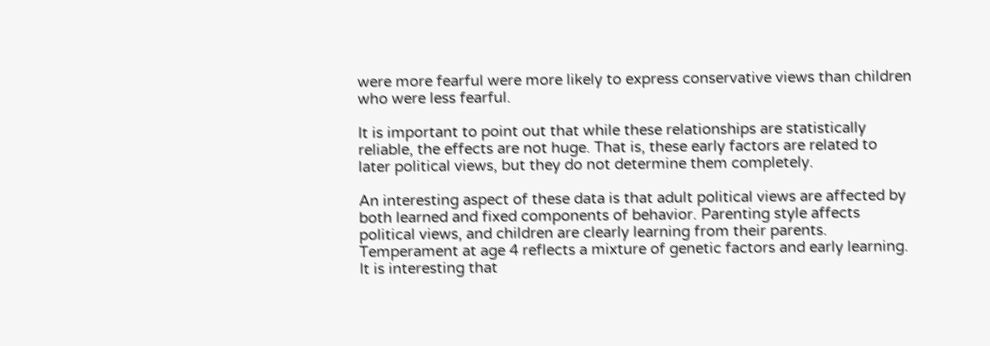were more fearful were more likely to express conservative views than children who were less fearful.

It is important to point out that while these relationships are statistically reliable, the effects are not huge. That is, these early factors are related to later political views, but they do not determine them completely.

An interesting aspect of these data is that adult political views are affected by both learned and fixed components of behavior. Parenting style affects political views, and children are clearly learning from their parents. Temperament at age 4 reflects a mixture of genetic factors and early learning. It is interesting that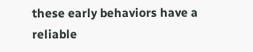these early behaviors have a reliable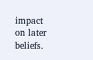impact on later beliefs.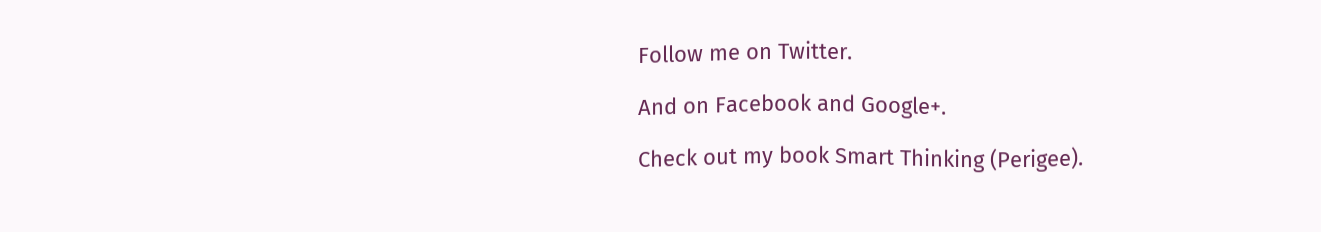Follow me on Twitter.

And on Facebook and Google+.

Check out my book Smart Thinking (Perigee).